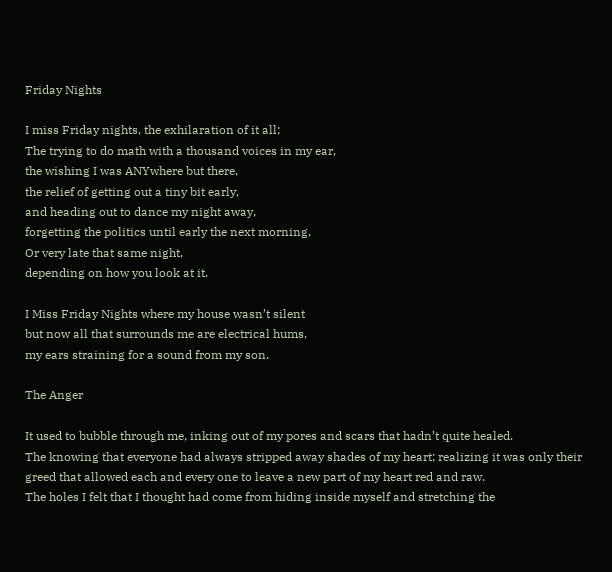Friday Nights

I miss Friday nights, the exhilaration of it all;
The trying to do math with a thousand voices in my ear,
the wishing I was ANYwhere but there,
the relief of getting out a tiny bit early,
and heading out to dance my night away,
forgetting the politics until early the next morning,
Or very late that same night,
depending on how you look at it.

I Miss Friday Nights where my house wasn’t silent
but now all that surrounds me are electrical hums,
my ears straining for a sound from my son.

The Anger

It used to bubble through me, inking out of my pores and scars that hadn’t quite healed.
The knowing that everyone had always stripped away shades of my heart; realizing it was only their greed that allowed each and every one to leave a new part of my heart red and raw.
The holes I felt that I thought had come from hiding inside myself and stretching the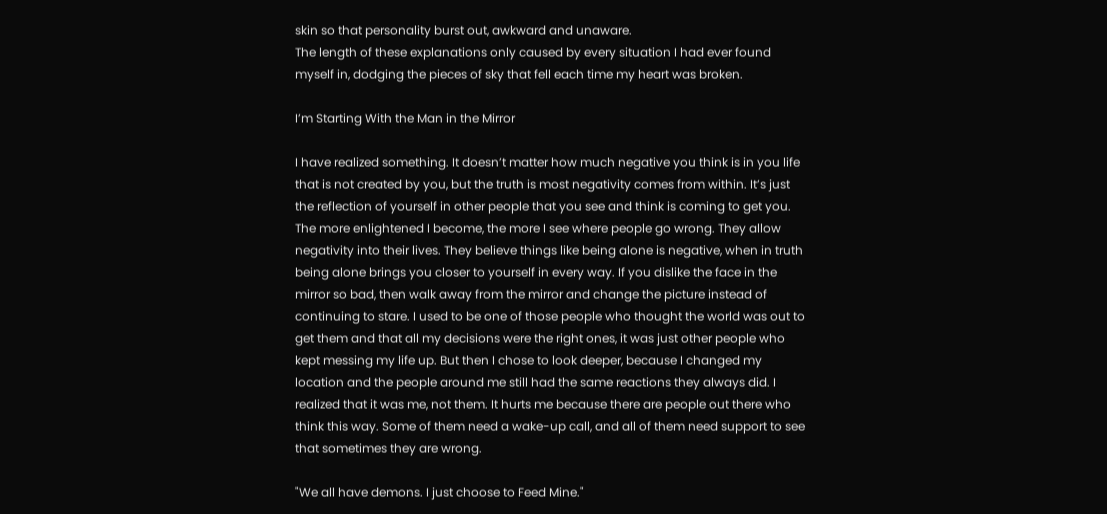skin so that personality burst out, awkward and unaware.
The length of these explanations only caused by every situation I had ever found myself in, dodging the pieces of sky that fell each time my heart was broken.

I’m Starting With the Man in the Mirror

I have realized something. It doesn’t matter how much negative you think is in you life that is not created by you, but the truth is most negativity comes from within. It’s just the reflection of yourself in other people that you see and think is coming to get you. The more enlightened I become, the more I see where people go wrong. They allow negativity into their lives. They believe things like being alone is negative, when in truth being alone brings you closer to yourself in every way. If you dislike the face in the mirror so bad, then walk away from the mirror and change the picture instead of continuing to stare. I used to be one of those people who thought the world was out to get them and that all my decisions were the right ones, it was just other people who kept messing my life up. But then I chose to look deeper, because I changed my location and the people around me still had the same reactions they always did. I realized that it was me, not them. It hurts me because there are people out there who think this way. Some of them need a wake-up call, and all of them need support to see that sometimes they are wrong.

"We all have demons. I just choose to Feed Mine."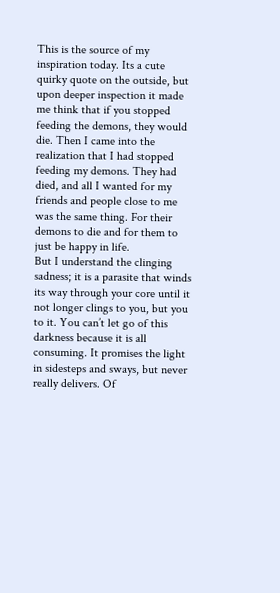This is the source of my inspiration today. Its a cute quirky quote on the outside, but upon deeper inspection it made me think that if you stopped feeding the demons, they would die. Then I came into the realization that I had stopped feeding my demons. They had died, and all I wanted for my friends and people close to me was the same thing. For their demons to die and for them to just be happy in life.
But I understand the clinging sadness; it is a parasite that winds its way through your core until it not longer clings to you, but you to it. You can’t let go of this darkness because it is all consuming. It promises the light in sidesteps and sways, but never really delivers. Of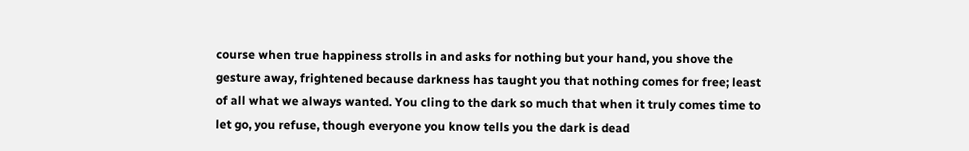course when true happiness strolls in and asks for nothing but your hand, you shove the gesture away, frightened because darkness has taught you that nothing comes for free; least of all what we always wanted. You cling to the dark so much that when it truly comes time to let go, you refuse, though everyone you know tells you the dark is dead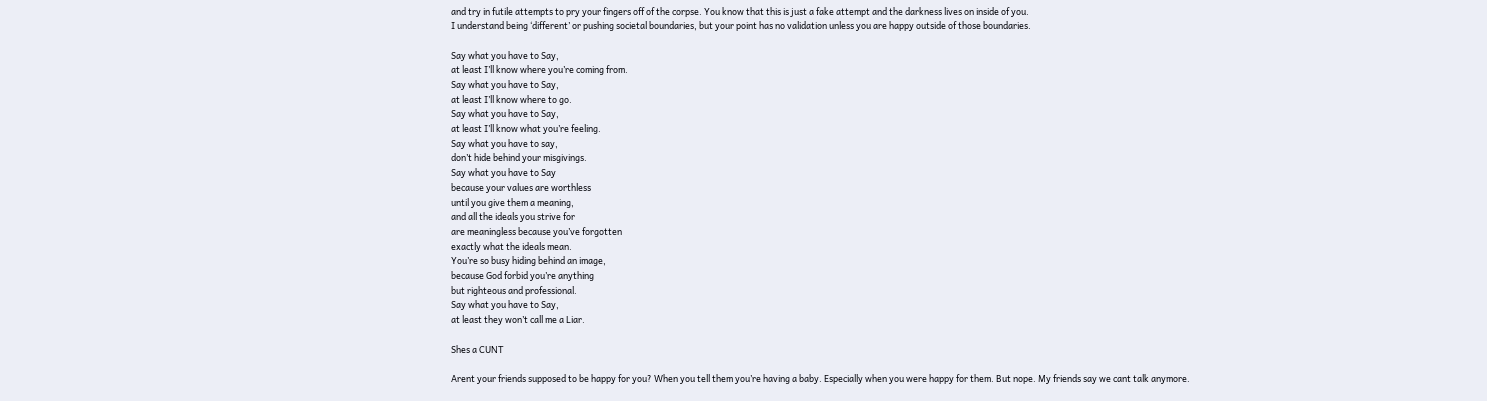and try in futile attempts to pry your fingers off of the corpse. You know that this is just a fake attempt and the darkness lives on inside of you.
I understand being ‘different’ or pushing societal boundaries, but your point has no validation unless you are happy outside of those boundaries.

Say what you have to Say,
at least I’ll know where you’re coming from.
Say what you have to Say,
at least I’ll know where to go.
Say what you have to Say,
at least I’ll know what you’re feeling.
Say what you have to say,
don’t hide behind your misgivings.
Say what you have to Say
because your values are worthless
until you give them a meaning,
and all the ideals you strive for
are meaningless because you’ve forgotten
exactly what the ideals mean.
You’re so busy hiding behind an image,
because God forbid you’re anything
but righteous and professional.
Say what you have to Say,
at least they won’t call me a Liar.

Shes a CUNT

Arent your friends supposed to be happy for you? When you tell them you’re having a baby. Especially when you were happy for them. But nope. My friends say we cant talk anymore.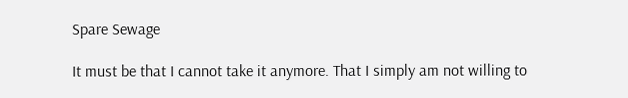Spare Sewage

It must be that I cannot take it anymore. That I simply am not willing to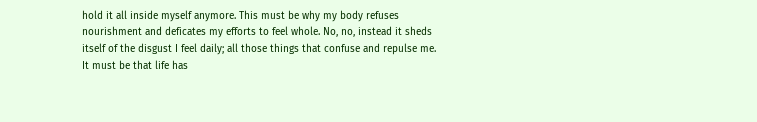hold it all inside myself anymore. This must be why my body refuses nourishment and deficates my efforts to feel whole. No, no, instead it sheds itself of the disgust I feel daily; all those things that confuse and repulse me. It must be that life has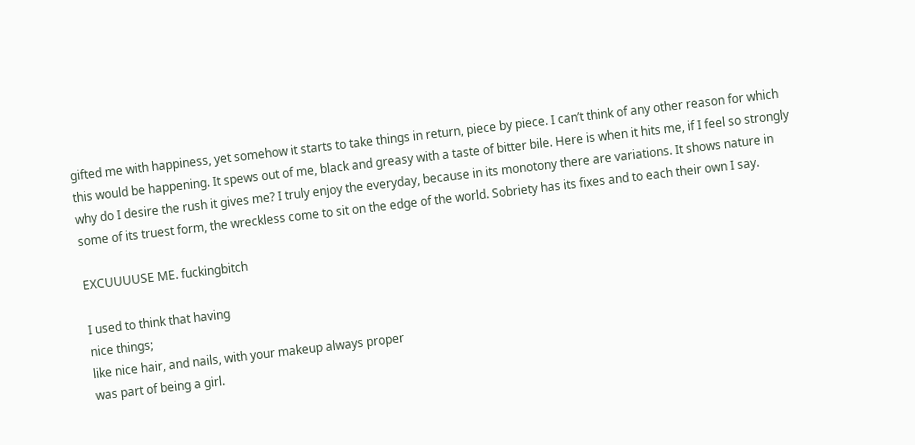gifted me with happiness, yet somehow it starts to take things in return, piece by piece. I can’t think of any other reason for which this would be happening. It spews out of me, black and greasy with a taste of bitter bile. Here is when it hits me, if I feel so strongly why do I desire the rush it gives me? I truly enjoy the everyday, because in its monotony there are variations. It shows nature in some of its truest form, the wreckless come to sit on the edge of the world. Sobriety has its fixes and to each their own I say.

EXCUUUUSE ME. fuckingbitch

I used to think that having
nice things;
like nice hair, and nails, with your makeup always proper
was part of being a girl.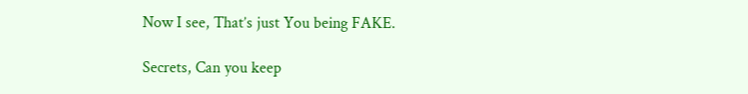Now I see, That’s just You being FAKE.

Secrets, Can you keep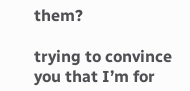them?

trying to convince you that I’m for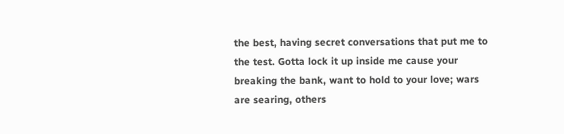the best, having secret conversations that put me to the test. Gotta lock it up inside me cause your breaking the bank, want to hold to your love; wars are searing, others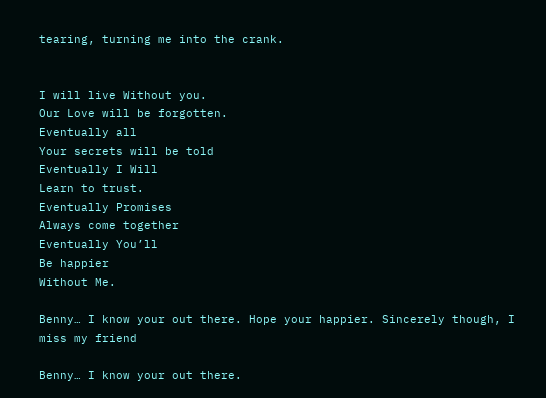tearing, turning me into the crank.


I will live Without you.
Our Love will be forgotten.
Eventually all
Your secrets will be told
Eventually I Will
Learn to trust.
Eventually Promises
Always come together
Eventually You’ll
Be happier
Without Me.

Benny… I know your out there. Hope your happier. Sincerely though, I miss my friend

Benny… I know your out there.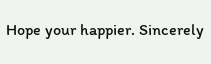Hope your happier. Sincerely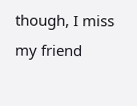though, I miss my friend